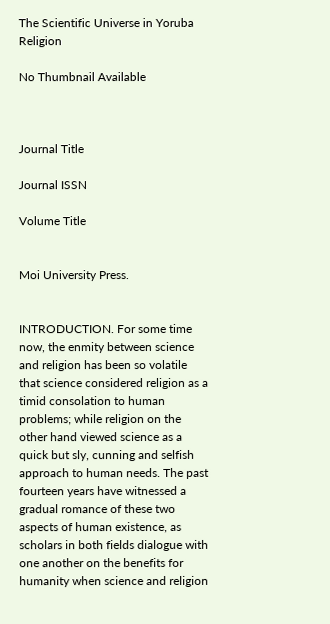The Scientific Universe in Yoruba Religion

No Thumbnail Available



Journal Title

Journal ISSN

Volume Title


Moi University Press.


INTRODUCTION. For some time now, the enmity between science and religion has been so volatile that science considered religion as a timid consolation to human problems; while religion on the other hand viewed science as a quick but sly, cunning and selfish approach to human needs. The past fourteen years have witnessed a gradual romance of these two aspects of human existence, as scholars in both fields dialogue with one another on the benefits for humanity when science and religion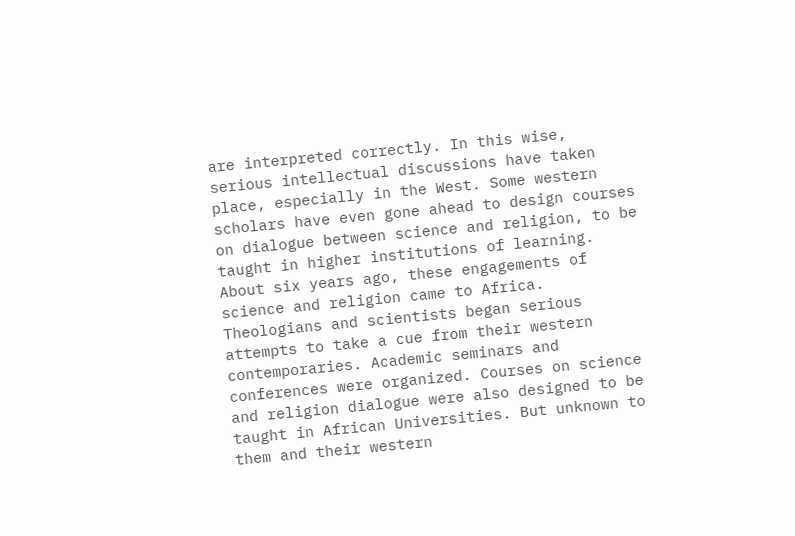are interpreted correctly. In this wise, serious intellectual discussions have taken place, especially in the West. Some western scholars have even gone ahead to design courses on dialogue between science and religion, to be taught in higher institutions of learning. About six years ago, these engagements of science and religion came to Africa. Theologians and scientists began serious attempts to take a cue from their western contemporaries. Academic seminars and conferences were organized. Courses on science and religion dialogue were also designed to be taught in African Universities. But unknown to them and their western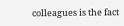colleagues is the fact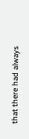that there had always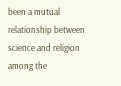been a mutual relationship between science and religion among the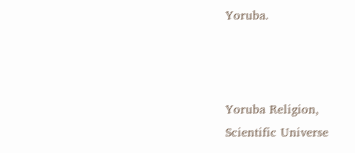Yoruba.



Yoruba Religion, Scientific Universe